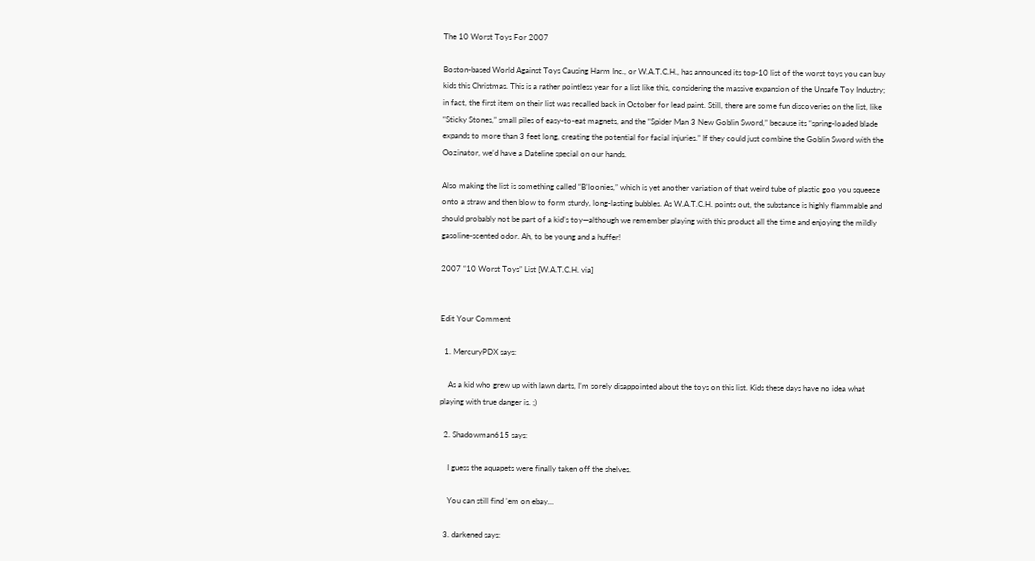The 10 Worst Toys For 2007

Boston-based World Against Toys Causing Harm Inc., or W.A.T.C.H., has announced its top-10 list of the worst toys you can buy kids this Christmas. This is a rather pointless year for a list like this, considering the massive expansion of the Unsafe Toy Industry; in fact, the first item on their list was recalled back in October for lead paint. Still, there are some fun discoveries on the list, like “Sticky Stones,” small piles of easy-to-eat magnets, and the “Spider Man 3 New Goblin Sword,” because its “spring-loaded blade expands to more than 3 feet long, creating the potential for facial injuries.” If they could just combine the Goblin Sword with the Oozinator, we’d have a Dateline special on our hands.

Also making the list is something called “B’loonies,” which is yet another variation of that weird tube of plastic goo you squeeze onto a straw and then blow to form sturdy, long-lasting bubbles. As W.A.T.C.H. points out, the substance is highly flammable and should probably not be part of a kid’s toy—although we remember playing with this product all the time and enjoying the mildly gasoline-scented odor. Ah, to be young and a huffer!

2007 “10 Worst Toys” List [W.A.T.C.H. via]


Edit Your Comment

  1. MercuryPDX says:

    As a kid who grew up with lawn darts, I’m sorely disappointed about the toys on this list. Kids these days have no idea what playing with true danger is. ;)

  2. Shadowman615 says:

    I guess the aquapets were finally taken off the shelves.

    You can still find ’em on ebay…

  3. darkened says: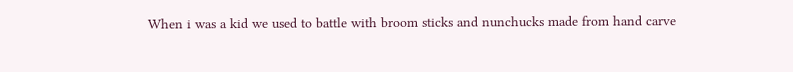When i was a kid we used to battle with broom sticks and nunchucks made from hand carve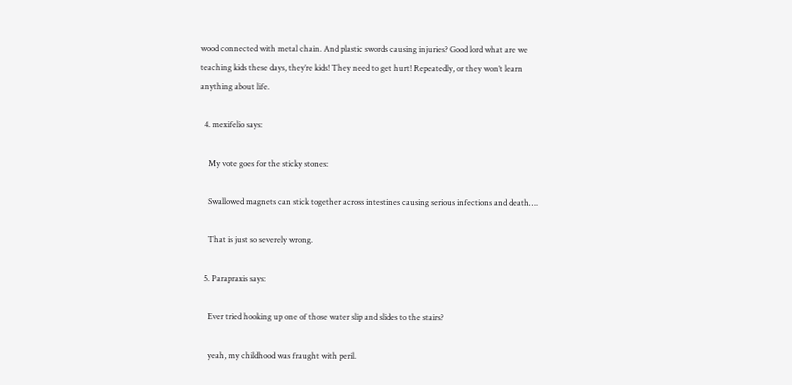wood connected with metal chain. And plastic swords causing injuries? Good lord what are we teaching kids these days, they’re kids! They need to get hurt! Repeatedly, or they won’t learn anything about life.

  4. mexifelio says:

    My vote goes for the sticky stones:

    Swallowed magnets can stick together across intestines causing serious infections and death….

    That is just so severely wrong.

  5. Parapraxis says:

    Ever tried hooking up one of those water slip and slides to the stairs?

    yeah, my childhood was fraught with peril.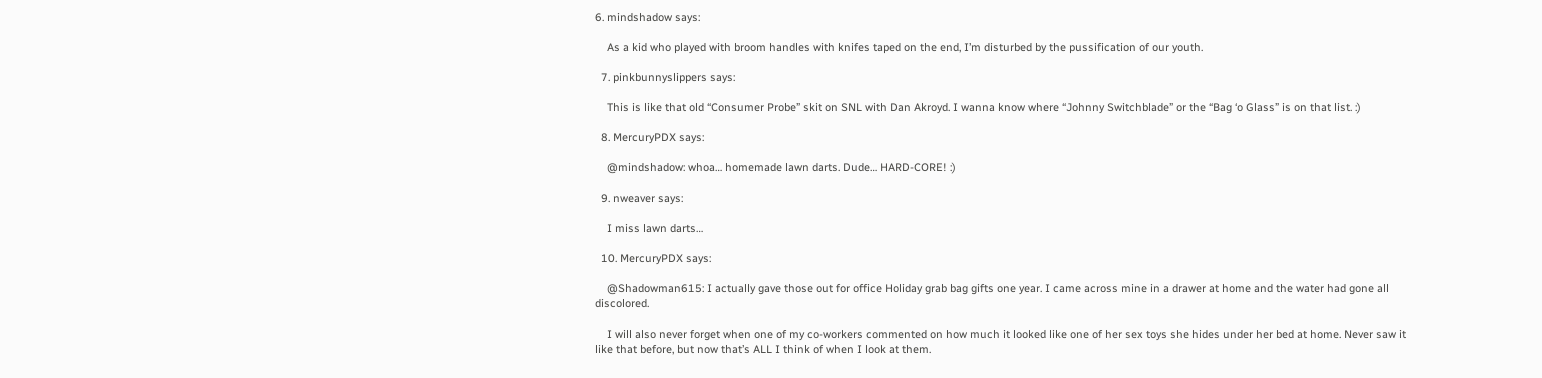6. mindshadow says:

    As a kid who played with broom handles with knifes taped on the end, I’m disturbed by the pussification of our youth.

  7. pinkbunnyslippers says:

    This is like that old “Consumer Probe” skit on SNL with Dan Akroyd. I wanna know where “Johnny Switchblade” or the “Bag ‘o Glass” is on that list. :)

  8. MercuryPDX says:

    @mindshadow: whoa… homemade lawn darts. Dude… HARD-CORE! :)

  9. nweaver says:

    I miss lawn darts…

  10. MercuryPDX says:

    @Shadowman615: I actually gave those out for office Holiday grab bag gifts one year. I came across mine in a drawer at home and the water had gone all discolored.

    I will also never forget when one of my co-workers commented on how much it looked like one of her sex toys she hides under her bed at home. Never saw it like that before, but now that’s ALL I think of when I look at them.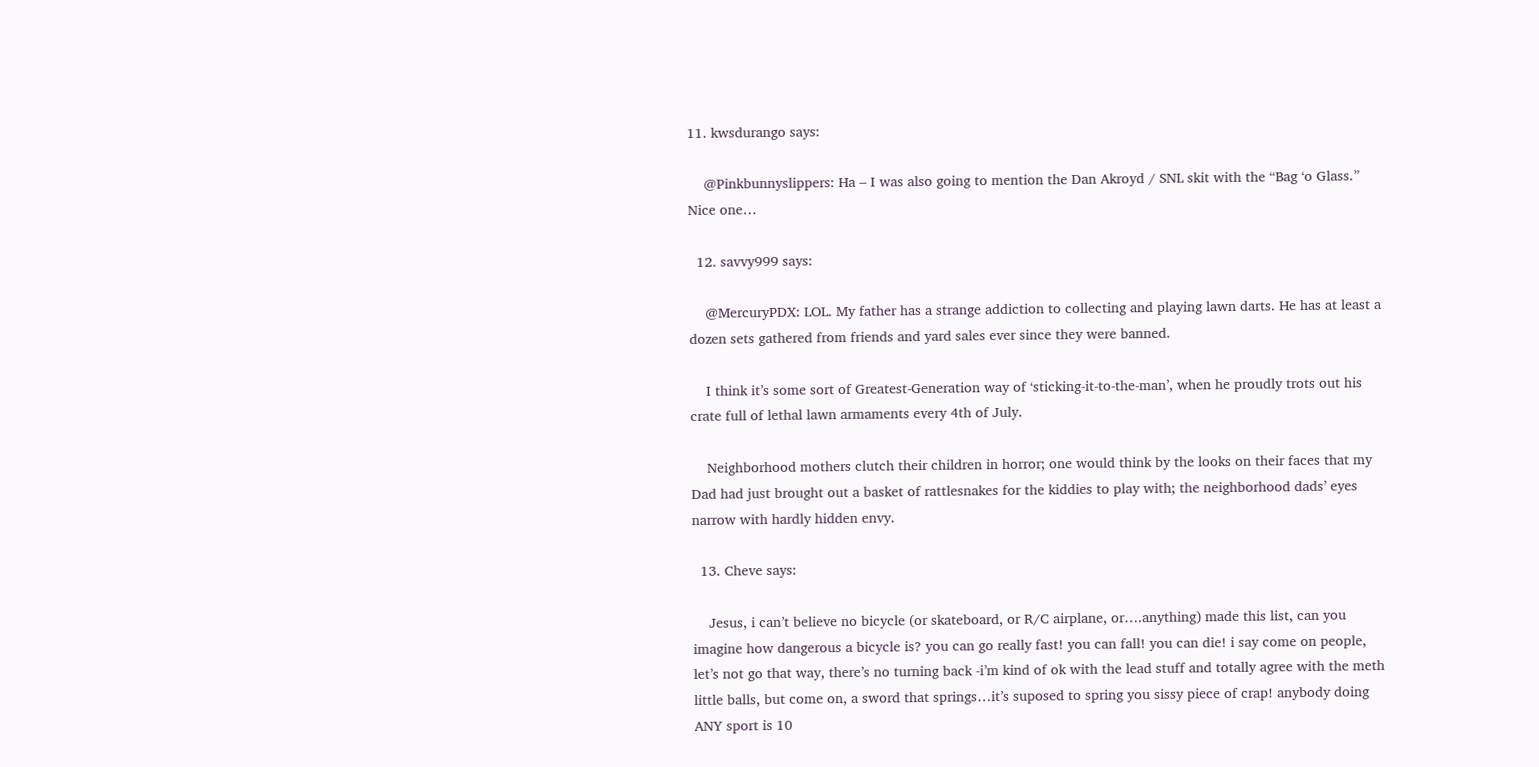11. kwsdurango says:

    @Pinkbunnyslippers: Ha – I was also going to mention the Dan Akroyd / SNL skit with the “Bag ‘o Glass.” Nice one…

  12. savvy999 says:

    @MercuryPDX: LOL. My father has a strange addiction to collecting and playing lawn darts. He has at least a dozen sets gathered from friends and yard sales ever since they were banned.

    I think it’s some sort of Greatest-Generation way of ‘sticking-it-to-the-man’, when he proudly trots out his crate full of lethal lawn armaments every 4th of July.

    Neighborhood mothers clutch their children in horror; one would think by the looks on their faces that my Dad had just brought out a basket of rattlesnakes for the kiddies to play with; the neighborhood dads’ eyes narrow with hardly hidden envy.

  13. Cheve says:

    Jesus, i can’t believe no bicycle (or skateboard, or R/C airplane, or….anything) made this list, can you imagine how dangerous a bicycle is? you can go really fast! you can fall! you can die! i say come on people, let’s not go that way, there’s no turning back -i’m kind of ok with the lead stuff and totally agree with the meth little balls, but come on, a sword that springs…it’s suposed to spring you sissy piece of crap! anybody doing ANY sport is 10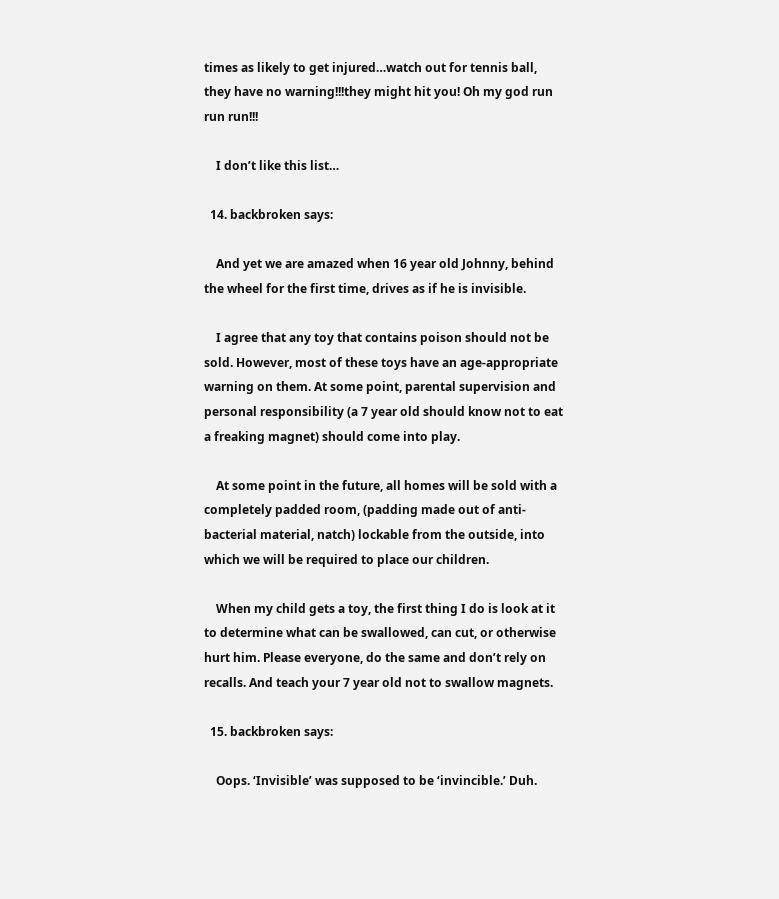times as likely to get injured…watch out for tennis ball, they have no warning!!!they might hit you! Oh my god run run run!!!

    I don’t like this list…

  14. backbroken says:

    And yet we are amazed when 16 year old Johnny, behind the wheel for the first time, drives as if he is invisible.

    I agree that any toy that contains poison should not be sold. However, most of these toys have an age-appropriate warning on them. At some point, parental supervision and personal responsibility (a 7 year old should know not to eat a freaking magnet) should come into play.

    At some point in the future, all homes will be sold with a completely padded room, (padding made out of anti-bacterial material, natch) lockable from the outside, into which we will be required to place our children.

    When my child gets a toy, the first thing I do is look at it to determine what can be swallowed, can cut, or otherwise hurt him. Please everyone, do the same and don’t rely on recalls. And teach your 7 year old not to swallow magnets.

  15. backbroken says:

    Oops. ‘Invisible’ was supposed to be ‘invincible.’ Duh.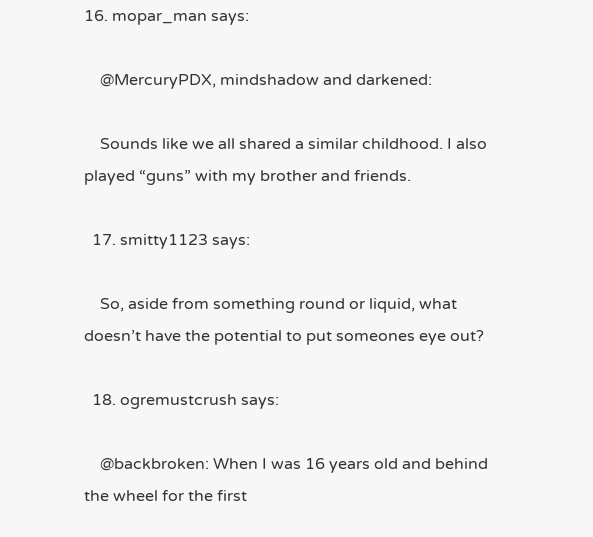16. mopar_man says:

    @MercuryPDX, mindshadow and darkened:

    Sounds like we all shared a similar childhood. I also played “guns” with my brother and friends.

  17. smitty1123 says:

    So, aside from something round or liquid, what doesn’t have the potential to put someones eye out?

  18. ogremustcrush says:

    @backbroken: When I was 16 years old and behind the wheel for the first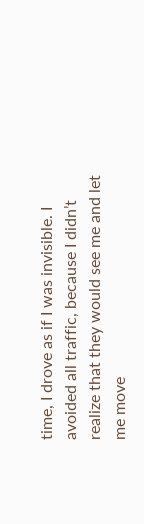time, I drove as if I was invisible. I avoided all traffic, because I didn’t realize that they would see me and let me move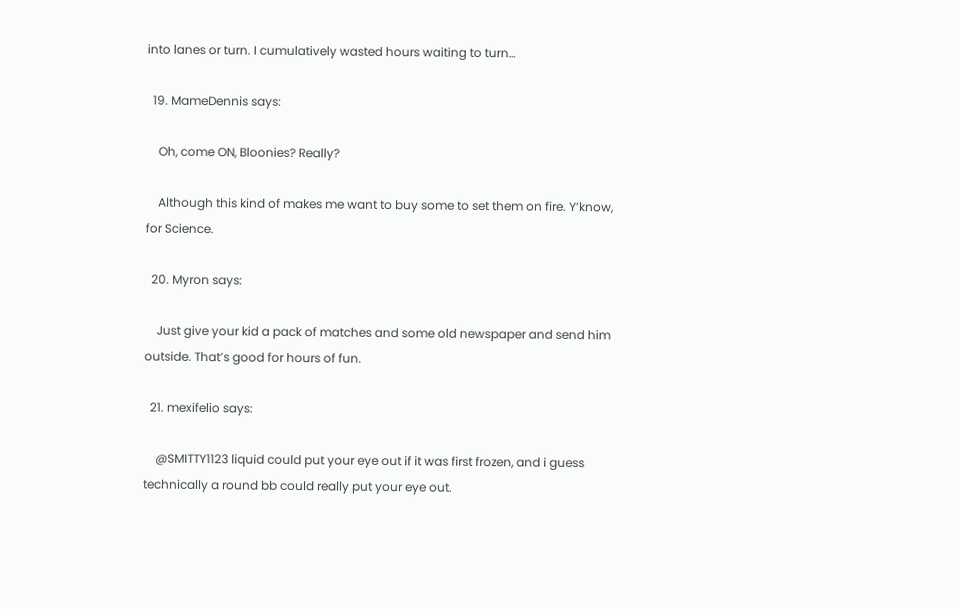into lanes or turn. I cumulatively wasted hours waiting to turn…

  19. MameDennis says:

    Oh, come ON, Bloonies? Really?

    Although this kind of makes me want to buy some to set them on fire. Y’know, for Science.

  20. Myron says:

    Just give your kid a pack of matches and some old newspaper and send him outside. That’s good for hours of fun.

  21. mexifelio says:

    @SMITTY1123 liquid could put your eye out if it was first frozen, and i guess technically a round bb could really put your eye out.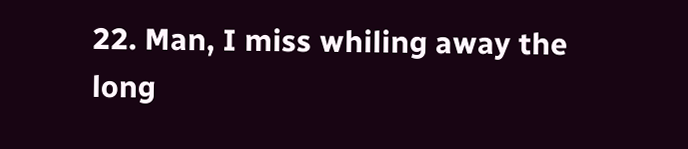22. Man, I miss whiling away the long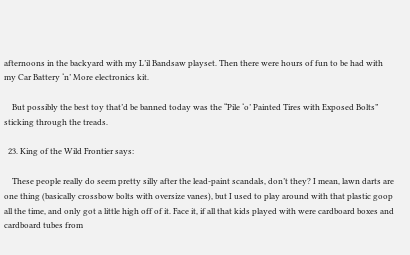afternoons in the backyard with my L’il Bandsaw playset. Then there were hours of fun to be had with my Car Battery ‘n’ More electronics kit.

    But possibly the best toy that’d be banned today was the “Pile ‘o’ Painted Tires with Exposed Bolts” sticking through the treads.

  23. King of the Wild Frontier says:

    These people really do seem pretty silly after the lead-paint scandals, don’t they? I mean, lawn darts are one thing (basically crossbow bolts with oversize vanes), but I used to play around with that plastic goop all the time, and only got a little high off of it. Face it, if all that kids played with were cardboard boxes and cardboard tubes from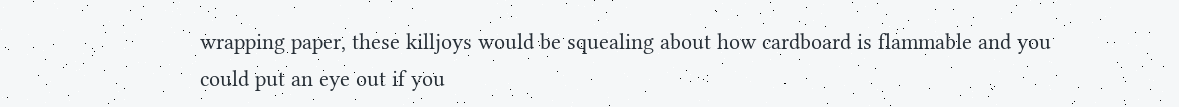wrapping paper, these killjoys would be squealing about how cardboard is flammable and you could put an eye out if you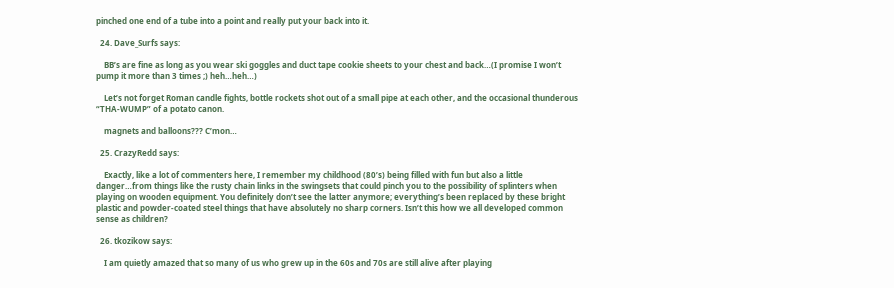pinched one end of a tube into a point and really put your back into it.

  24. Dave_Surfs says:

    BB’s are fine as long as you wear ski goggles and duct tape cookie sheets to your chest and back…(I promise I won’t pump it more than 3 times ;) heh…heh…)

    Let’s not forget Roman candle fights, bottle rockets shot out of a small pipe at each other, and the occasional thunderous “THA-WUMP” of a potato canon.

    magnets and balloons??? C’mon…

  25. CrazyRedd says:

    Exactly, like a lot of commenters here, I remember my childhood (80’s) being filled with fun but also a little danger…from things like the rusty chain links in the swingsets that could pinch you to the possibility of splinters when playing on wooden equipment. You definitely don’t see the latter anymore; everything’s been replaced by these bright plastic and powder-coated steel things that have absolutely no sharp corners. Isn’t this how we all developed common sense as children?

  26. tkozikow says:

    I am quietly amazed that so many of us who grew up in the 60s and 70s are still alive after playing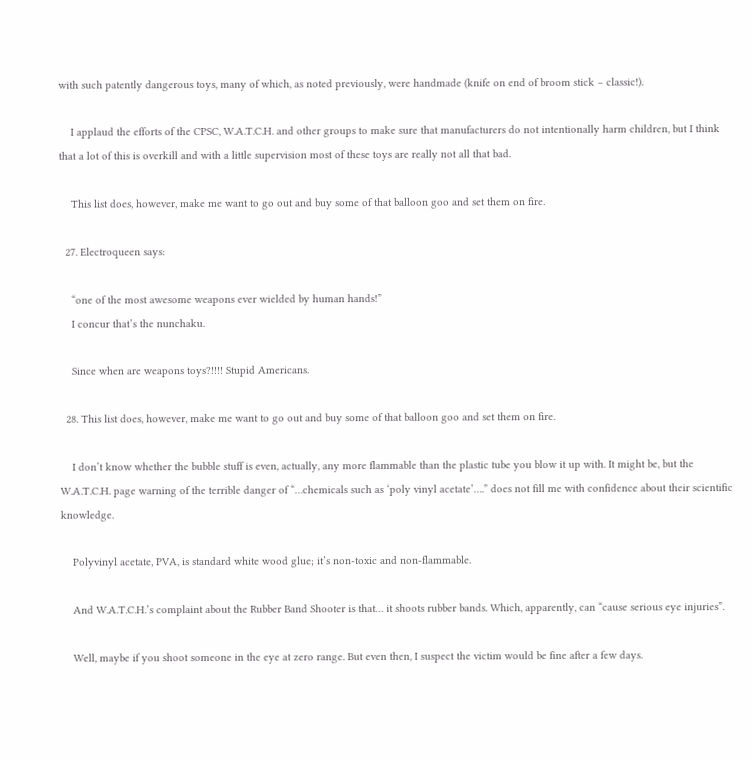with such patently dangerous toys, many of which, as noted previously, were handmade (knife on end of broom stick – classic!).

    I applaud the efforts of the CPSC, W.A.T.C.H. and other groups to make sure that manufacturers do not intentionally harm children, but I think that a lot of this is overkill and with a little supervision most of these toys are really not all that bad.

    This list does, however, make me want to go out and buy some of that balloon goo and set them on fire.

  27. Electroqueen says:

    “one of the most awesome weapons ever wielded by human hands!”
    I concur that’s the nunchaku.

    Since when are weapons toys?!!!! Stupid Americans.

  28. This list does, however, make me want to go out and buy some of that balloon goo and set them on fire.

    I don’t know whether the bubble stuff is even, actually, any more flammable than the plastic tube you blow it up with. It might be, but the W.A.T.C.H. page warning of the terrible danger of “…chemicals such as ‘poly vinyl acetate’….” does not fill me with confidence about their scientific knowledge.

    Polyvinyl acetate, PVA, is standard white wood glue; it’s non-toxic and non-flammable.

    And W.A.T.C.H.’s complaint about the Rubber Band Shooter is that… it shoots rubber bands. Which, apparently, can “cause serious eye injuries”.

    Well, maybe if you shoot someone in the eye at zero range. But even then, I suspect the victim would be fine after a few days.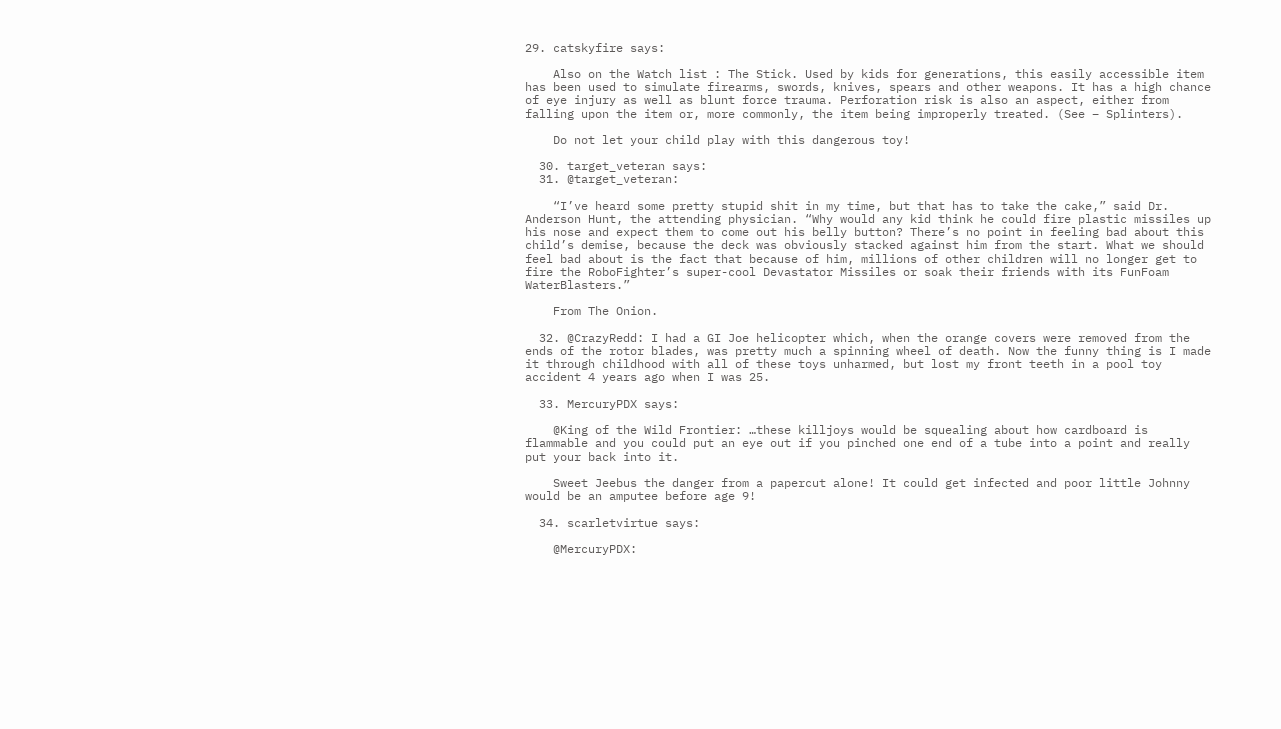29. catskyfire says:

    Also on the Watch list : The Stick. Used by kids for generations, this easily accessible item has been used to simulate firearms, swords, knives, spears and other weapons. It has a high chance of eye injury as well as blunt force trauma. Perforation risk is also an aspect, either from falling upon the item or, more commonly, the item being improperly treated. (See – Splinters).

    Do not let your child play with this dangerous toy!

  30. target_veteran says:
  31. @target_veteran:

    “I’ve heard some pretty stupid shit in my time, but that has to take the cake,” said Dr. Anderson Hunt, the attending physician. “Why would any kid think he could fire plastic missiles up his nose and expect them to come out his belly button? There’s no point in feeling bad about this child’s demise, because the deck was obviously stacked against him from the start. What we should feel bad about is the fact that because of him, millions of other children will no longer get to fire the RoboFighter’s super-cool Devastator Missiles or soak their friends with its FunFoam WaterBlasters.”

    From The Onion.

  32. @CrazyRedd: I had a GI Joe helicopter which, when the orange covers were removed from the ends of the rotor blades, was pretty much a spinning wheel of death. Now the funny thing is I made it through childhood with all of these toys unharmed, but lost my front teeth in a pool toy accident 4 years ago when I was 25.

  33. MercuryPDX says:

    @King of the Wild Frontier: …these killjoys would be squealing about how cardboard is flammable and you could put an eye out if you pinched one end of a tube into a point and really put your back into it.

    Sweet Jeebus the danger from a papercut alone! It could get infected and poor little Johnny would be an amputee before age 9!

  34. scarletvirtue says:

    @MercuryPDX: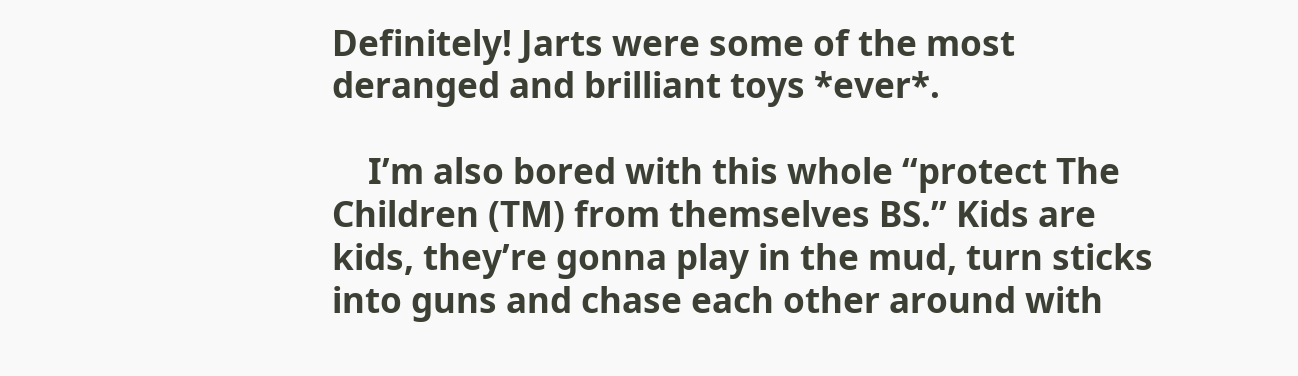Definitely! Jarts were some of the most deranged and brilliant toys *ever*.

    I’m also bored with this whole “protect The Children (TM) from themselves BS.” Kids are kids, they’re gonna play in the mud, turn sticks into guns and chase each other around with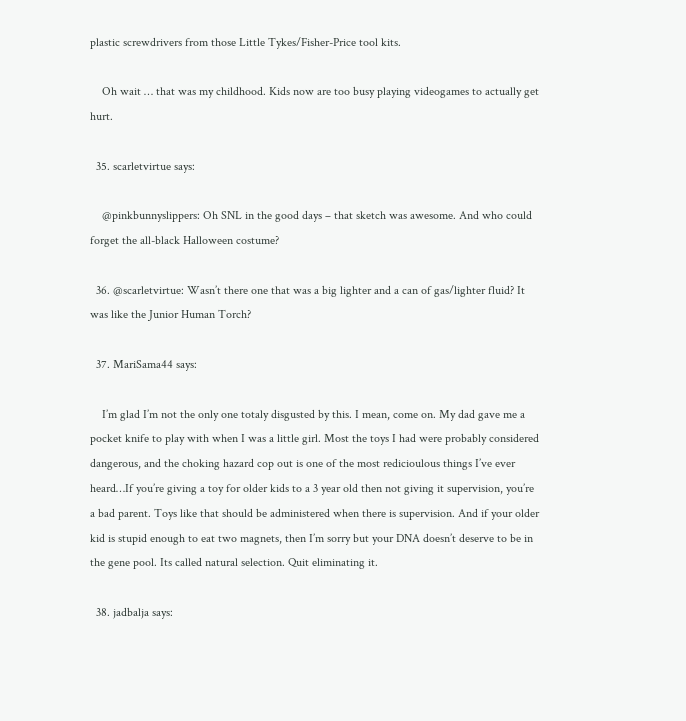plastic screwdrivers from those Little Tykes/Fisher-Price tool kits.

    Oh wait … that was my childhood. Kids now are too busy playing videogames to actually get hurt.

  35. scarletvirtue says:

    @pinkbunnyslippers: Oh SNL in the good days – that sketch was awesome. And who could forget the all-black Halloween costume?

  36. @scarletvirtue: Wasn’t there one that was a big lighter and a can of gas/lighter fluid? It was like the Junior Human Torch?

  37. MariSama44 says:

    I’m glad I’m not the only one totaly disgusted by this. I mean, come on. My dad gave me a pocket knife to play with when I was a little girl. Most the toys I had were probably considered dangerous, and the choking hazard cop out is one of the most redicioulous things I’ve ever heard…If you’re giving a toy for older kids to a 3 year old then not giving it supervision, you’re a bad parent. Toys like that should be administered when there is supervision. And if your older kid is stupid enough to eat two magnets, then I’m sorry but your DNA doesn’t deserve to be in the gene pool. Its called natural selection. Quit eliminating it.

  38. jadbalja says: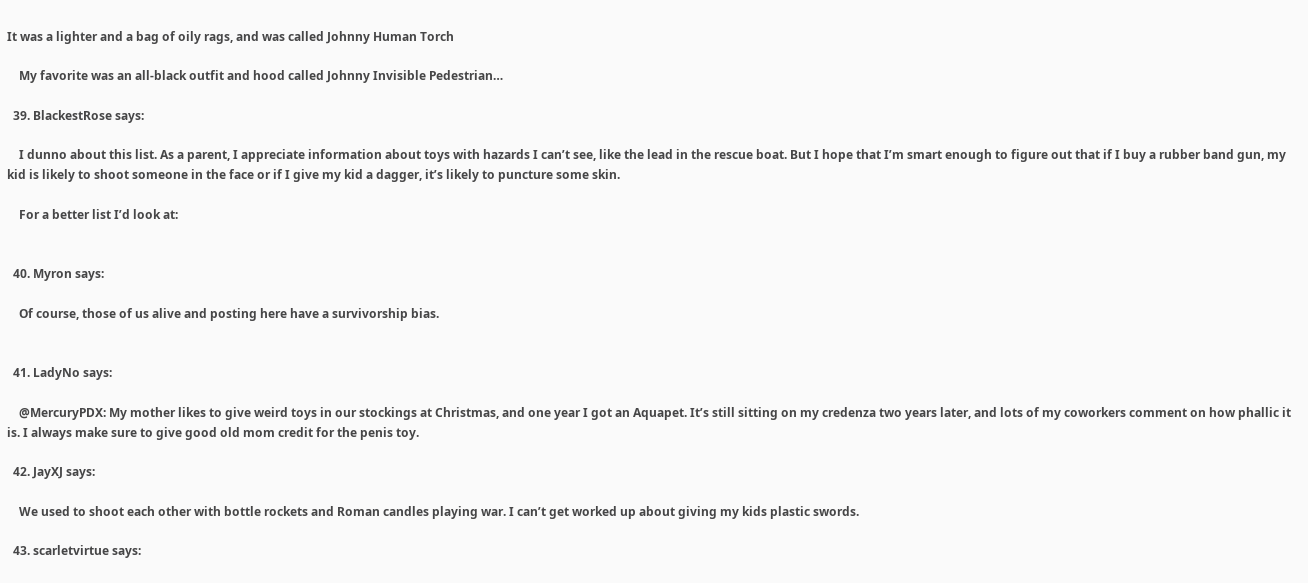It was a lighter and a bag of oily rags, and was called Johnny Human Torch

    My favorite was an all-black outfit and hood called Johnny Invisible Pedestrian…

  39. BlackestRose says:

    I dunno about this list. As a parent, I appreciate information about toys with hazards I can’t see, like the lead in the rescue boat. But I hope that I’m smart enough to figure out that if I buy a rubber band gun, my kid is likely to shoot someone in the face or if I give my kid a dagger, it’s likely to puncture some skin.

    For a better list I’d look at:


  40. Myron says:

    Of course, those of us alive and posting here have a survivorship bias.


  41. LadyNo says:

    @MercuryPDX: My mother likes to give weird toys in our stockings at Christmas, and one year I got an Aquapet. It’s still sitting on my credenza two years later, and lots of my coworkers comment on how phallic it is. I always make sure to give good old mom credit for the penis toy.

  42. JayXJ says:

    We used to shoot each other with bottle rockets and Roman candles playing war. I can’t get worked up about giving my kids plastic swords.

  43. scarletvirtue says: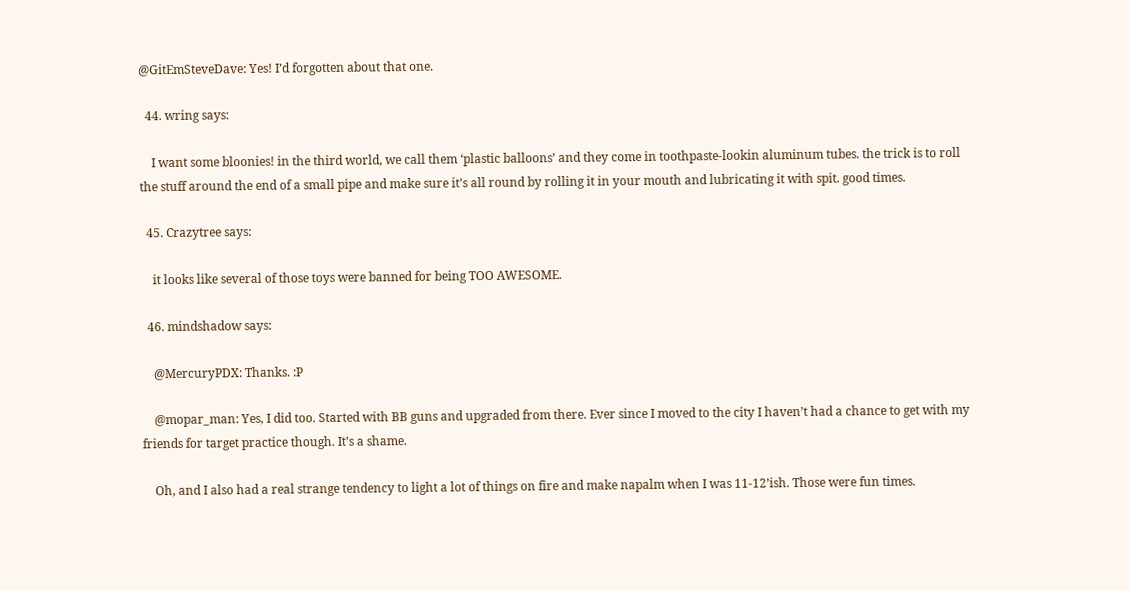@GitEmSteveDave: Yes! I’d forgotten about that one.

  44. wring says:

    I want some bloonies! in the third world, we call them ‘plastic balloons’ and they come in toothpaste-lookin aluminum tubes. the trick is to roll the stuff around the end of a small pipe and make sure it’s all round by rolling it in your mouth and lubricating it with spit. good times.

  45. Crazytree says:

    it looks like several of those toys were banned for being TOO AWESOME.

  46. mindshadow says:

    @MercuryPDX: Thanks. :P

    @mopar_man: Yes, I did too. Started with BB guns and upgraded from there. Ever since I moved to the city I haven’t had a chance to get with my friends for target practice though. It’s a shame.

    Oh, and I also had a real strange tendency to light a lot of things on fire and make napalm when I was 11-12’ish. Those were fun times.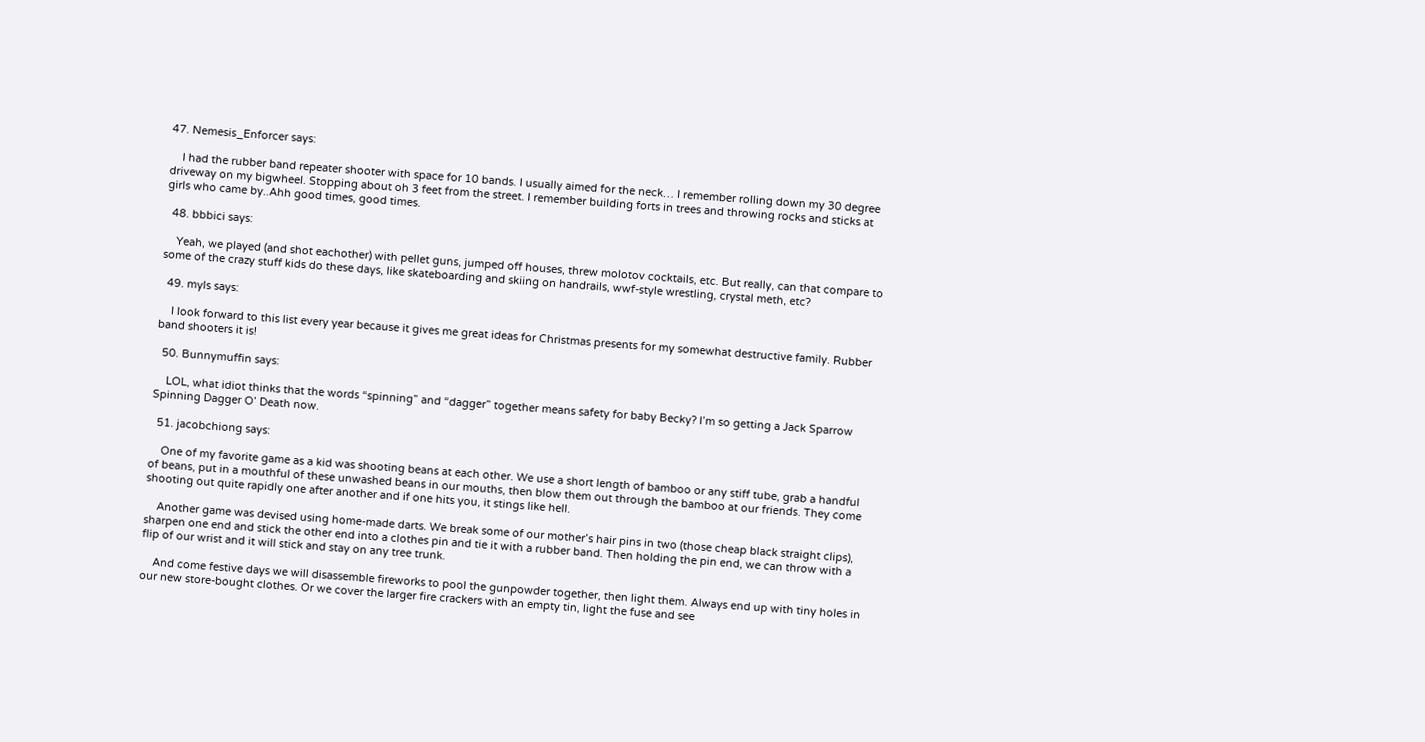47. Nemesis_Enforcer says:

    I had the rubber band repeater shooter with space for 10 bands. I usually aimed for the neck… I remember rolling down my 30 degree driveway on my bigwheel. Stopping about oh 3 feet from the street. I remember building forts in trees and throwing rocks and sticks at girls who came by..Ahh good times, good times.

  48. bbbici says:

    Yeah, we played (and shot eachother) with pellet guns, jumped off houses, threw molotov cocktails, etc. But really, can that compare to some of the crazy stuff kids do these days, like skateboarding and skiing on handrails, wwf-style wrestling, crystal meth, etc?

  49. myls says:

    I look forward to this list every year because it gives me great ideas for Christmas presents for my somewhat destructive family. Rubber band shooters it is!

  50. Bunnymuffin says:

    LOL, what idiot thinks that the words “spinning” and “dagger” together means safety for baby Becky? I’m so getting a Jack Sparrow Spinning Dagger O’ Death now.

  51. jacobchiong says:

    One of my favorite game as a kid was shooting beans at each other. We use a short length of bamboo or any stiff tube, grab a handful of beans, put in a mouthful of these unwashed beans in our mouths, then blow them out through the bamboo at our friends. They come shooting out quite rapidly one after another and if one hits you, it stings like hell.

    Another game was devised using home-made darts. We break some of our mother’s hair pins in two (those cheap black straight clips), sharpen one end and stick the other end into a clothes pin and tie it with a rubber band. Then holding the pin end, we can throw with a flip of our wrist and it will stick and stay on any tree trunk.

    And come festive days we will disassemble fireworks to pool the gunpowder together, then light them. Always end up with tiny holes in our new store-bought clothes. Or we cover the larger fire crackers with an empty tin, light the fuse and see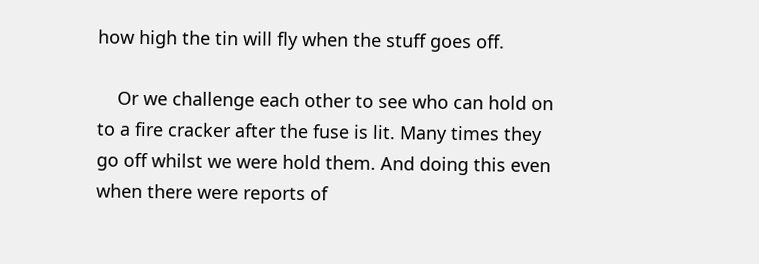how high the tin will fly when the stuff goes off.

    Or we challenge each other to see who can hold on to a fire cracker after the fuse is lit. Many times they go off whilst we were hold them. And doing this even when there were reports of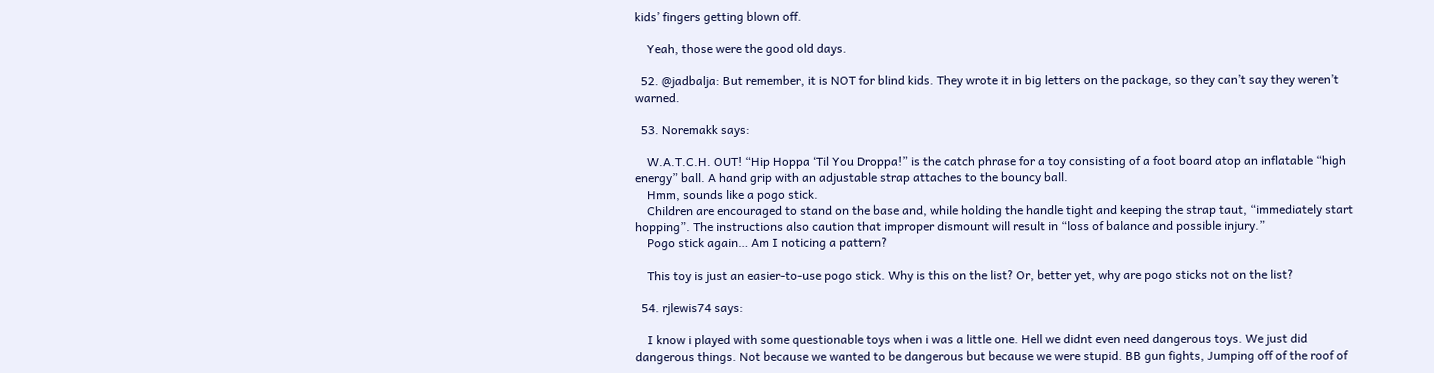kids’ fingers getting blown off.

    Yeah, those were the good old days.

  52. @jadbalja: But remember, it is NOT for blind kids. They wrote it in big letters on the package, so they can’t say they weren’t warned.

  53. Noremakk says:

    W.A.T.C.H. OUT! “Hip Hoppa ‘Til You Droppa!” is the catch phrase for a toy consisting of a foot board atop an inflatable “high energy” ball. A hand grip with an adjustable strap attaches to the bouncy ball.
    Hmm, sounds like a pogo stick.
    Children are encouraged to stand on the base and, while holding the handle tight and keeping the strap taut, “immediately start hopping”. The instructions also caution that improper dismount will result in “loss of balance and possible injury.”
    Pogo stick again… Am I noticing a pattern?

    This toy is just an easier-to-use pogo stick. Why is this on the list? Or, better yet, why are pogo sticks not on the list?

  54. rjlewis74 says:

    I know i played with some questionable toys when i was a little one. Hell we didnt even need dangerous toys. We just did dangerous things. Not because we wanted to be dangerous but because we were stupid. BB gun fights, Jumping off of the roof of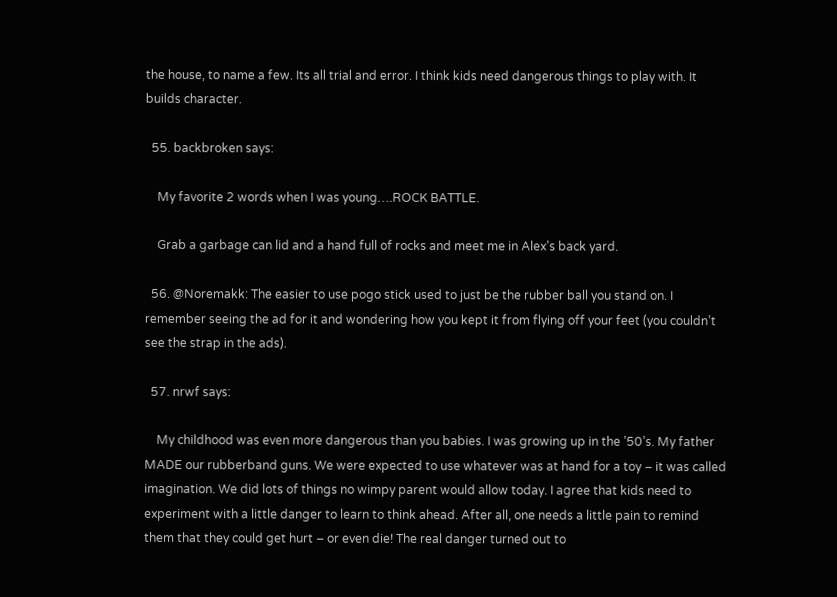the house, to name a few. Its all trial and error. I think kids need dangerous things to play with. It builds character.

  55. backbroken says:

    My favorite 2 words when I was young….ROCK BATTLE.

    Grab a garbage can lid and a hand full of rocks and meet me in Alex’s back yard.

  56. @Noremakk: The easier to use pogo stick used to just be the rubber ball you stand on. I remember seeing the ad for it and wondering how you kept it from flying off your feet (you couldn’t see the strap in the ads).

  57. nrwf says:

    My childhood was even more dangerous than you babies. I was growing up in the ’50’s. My father MADE our rubberband guns. We were expected to use whatever was at hand for a toy – it was called imagination. We did lots of things no wimpy parent would allow today. I agree that kids need to experiment with a little danger to learn to think ahead. After all, one needs a little pain to remind them that they could get hurt – or even die! The real danger turned out to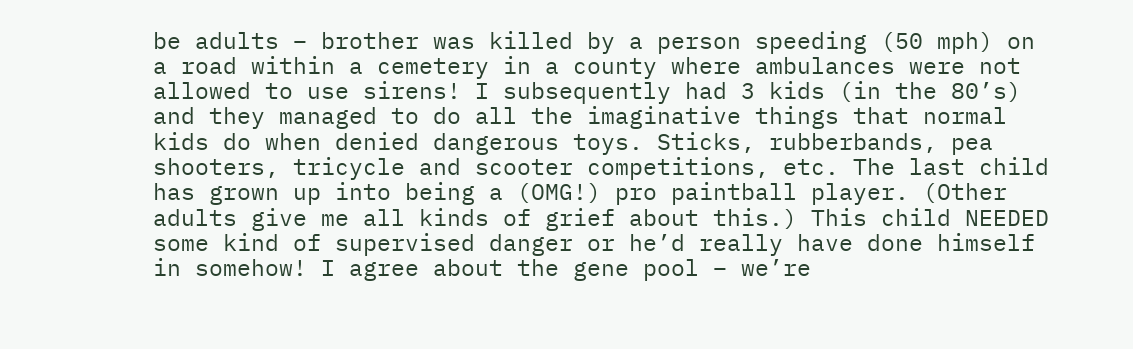be adults – brother was killed by a person speeding (50 mph) on a road within a cemetery in a county where ambulances were not allowed to use sirens! I subsequently had 3 kids (in the 80’s) and they managed to do all the imaginative things that normal kids do when denied dangerous toys. Sticks, rubberbands, pea shooters, tricycle and scooter competitions, etc. The last child has grown up into being a (OMG!) pro paintball player. (Other adults give me all kinds of grief about this.) This child NEEDED some kind of supervised danger or he’d really have done himself in somehow! I agree about the gene pool – we’re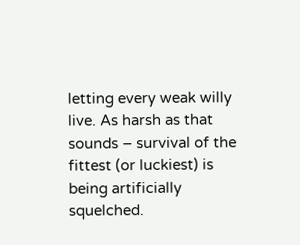letting every weak willy live. As harsh as that sounds – survival of the fittest (or luckiest) is being artificially squelched.